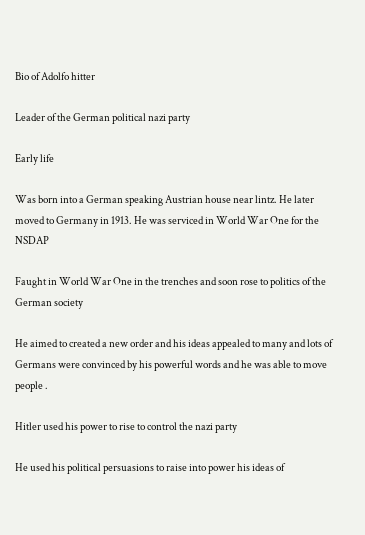Bio of Adolfo hitter

Leader of the German political nazi party

Early life

Was born into a German speaking Austrian house near lintz. He later moved to Germany in 1913. He was serviced in World War One for the NSDAP

Faught in World War One in the trenches and soon rose to politics of the German society

He aimed to created a new order and his ideas appealed to many and lots of Germans were convinced by his powerful words and he was able to move people .

Hitler used his power to rise to control the nazi party

He used his political persuasions to raise into power his ideas of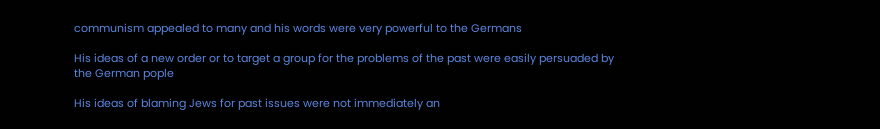communism appealed to many and his words were very powerful to the Germans

His ideas of a new order or to target a group for the problems of the past were easily persuaded by the German pople

His ideas of blaming Jews for past issues were not immediately an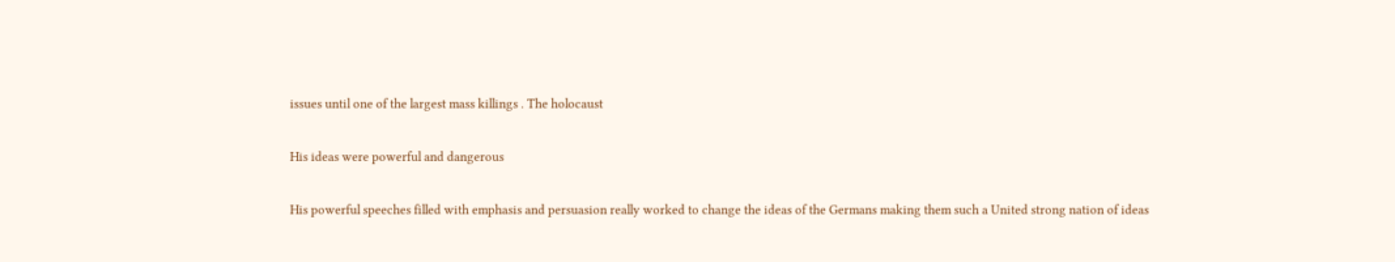issues until one of the largest mass killings . The holocaust

His ideas were powerful and dangerous

His powerful speeches filled with emphasis and persuasion really worked to change the ideas of the Germans making them such a United strong nation of ideas